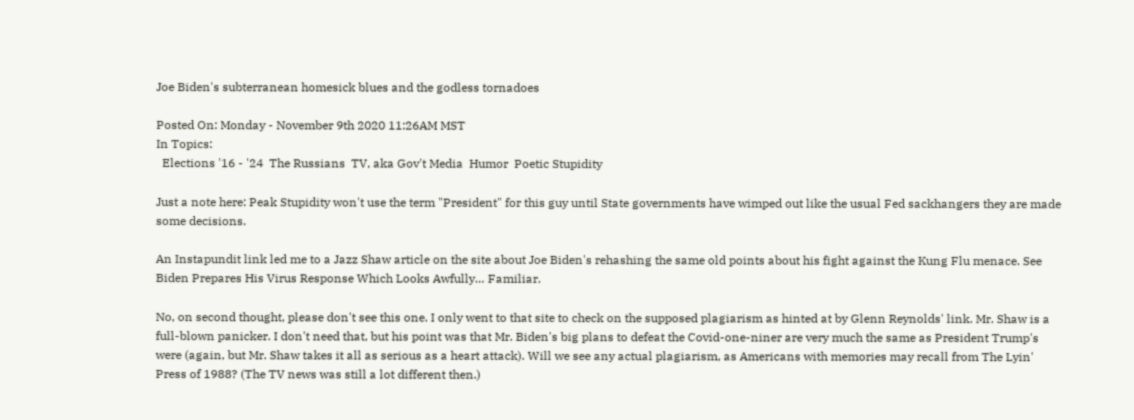Joe Biden's subterranean homesick blues and the godless tornadoes

Posted On: Monday - November 9th 2020 11:26AM MST
In Topics:
  Elections '16 - '24  The Russians  TV, aka Gov't Media  Humor  Poetic Stupidity

Just a note here: Peak Stupidity won't use the term "President" for this guy until State governments have wimped out like the usual Fed sackhangers they are made some decisions.

An Instapundit link led me to a Jazz Shaw article on the site about Joe Biden's rehashing the same old points about his fight against the Kung Flu menace. See Biden Prepares His Virus Response Which Looks Awfully… Familiar.

No, on second thought, please don't see this one. I only went to that site to check on the supposed plagiarism as hinted at by Glenn Reynolds' link. Mr. Shaw is a full-blown panicker. I don't need that, but his point was that Mr. Biden's big plans to defeat the Covid-one-niner are very much the same as President Trump's were (again, but Mr. Shaw takes it all as serious as a heart attack). Will we see any actual plagiarism, as Americans with memories may recall from The Lyin' Press of 1988? (The TV news was still a lot different then.)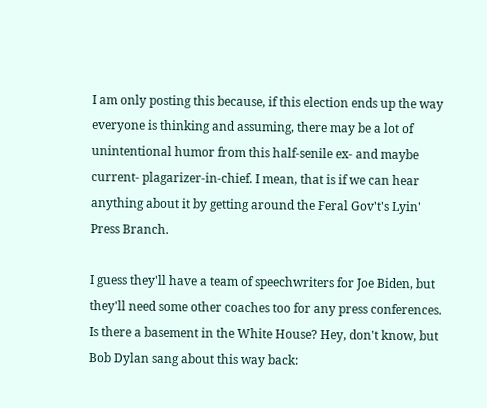I am only posting this because, if this election ends up the way everyone is thinking and assuming, there may be a lot of unintentional humor from this half-senile ex- and maybe current- plagarizer-in-chief. I mean, that is if we can hear anything about it by getting around the Feral Gov't's Lyin' Press Branch.

I guess they'll have a team of speechwriters for Joe Biden, but they'll need some other coaches too for any press conferences. Is there a basement in the White House? Hey, don't know, but Bob Dylan sang about this way back: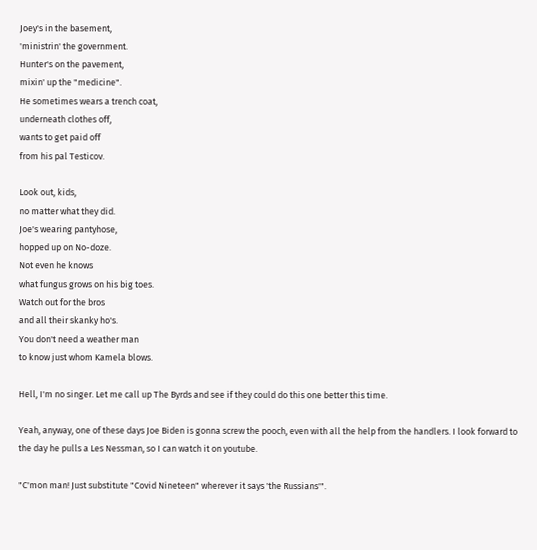Joey's in the basement,
'ministrin' the government.
Hunter's on the pavement,
mixin' up the "medicine".
He sometimes wears a trench coat,
underneath clothes off,
wants to get paid off
from his pal Testicov.

Look out, kids,
no matter what they did.
Joe's wearing pantyhose,
hopped up on No-doze.
Not even he knows
what fungus grows on his big toes.
Watch out for the bros
and all their skanky ho's.
You don't need a weather man
to know just whom Kamela blows.

Hell, I'm no singer. Let me call up The Byrds and see if they could do this one better this time.

Yeah, anyway, one of these days Joe Biden is gonna screw the pooch, even with all the help from the handlers. I look forward to the day he pulls a Les Nessman, so I can watch it on youtube.

"C'mon man! Just substitute "Covid Nineteen" wherever it says 'the Russians'".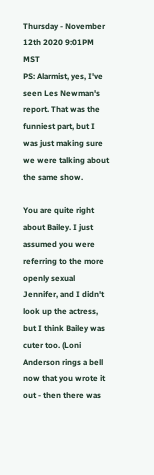Thursday - November 12th 2020 9:01PM MST
PS: Alarmist, yes, I've seen Les Newman's report. That was the funniest part, but I was just making sure we were talking about the same show.

You are quite right about Bailey. I just assumed you were referring to the more openly sexual Jennifer, and I didn't look up the actress, but I think Bailey was cuter too. (Loni Anderson rings a bell now that you wrote it out - then there was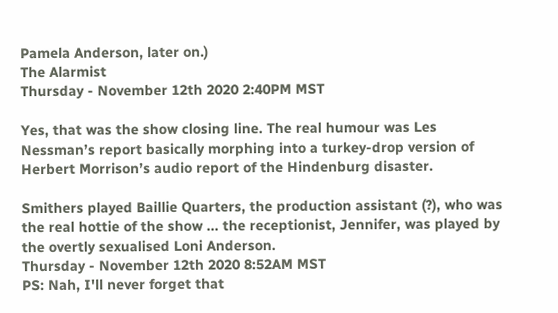Pamela Anderson, later on.)
The Alarmist
Thursday - November 12th 2020 2:40PM MST

Yes, that was the show closing line. The real humour was Les Nessman’s report basically morphing into a turkey-drop version of Herbert Morrison’s audio report of the Hindenburg disaster.

Smithers played Baillie Quarters, the production assistant (?), who was the real hottie of the show ... the receptionist, Jennifer, was played by the overtly sexualised Loni Anderson.
Thursday - November 12th 2020 8:52AM MST
PS: Nah, I'll never forget that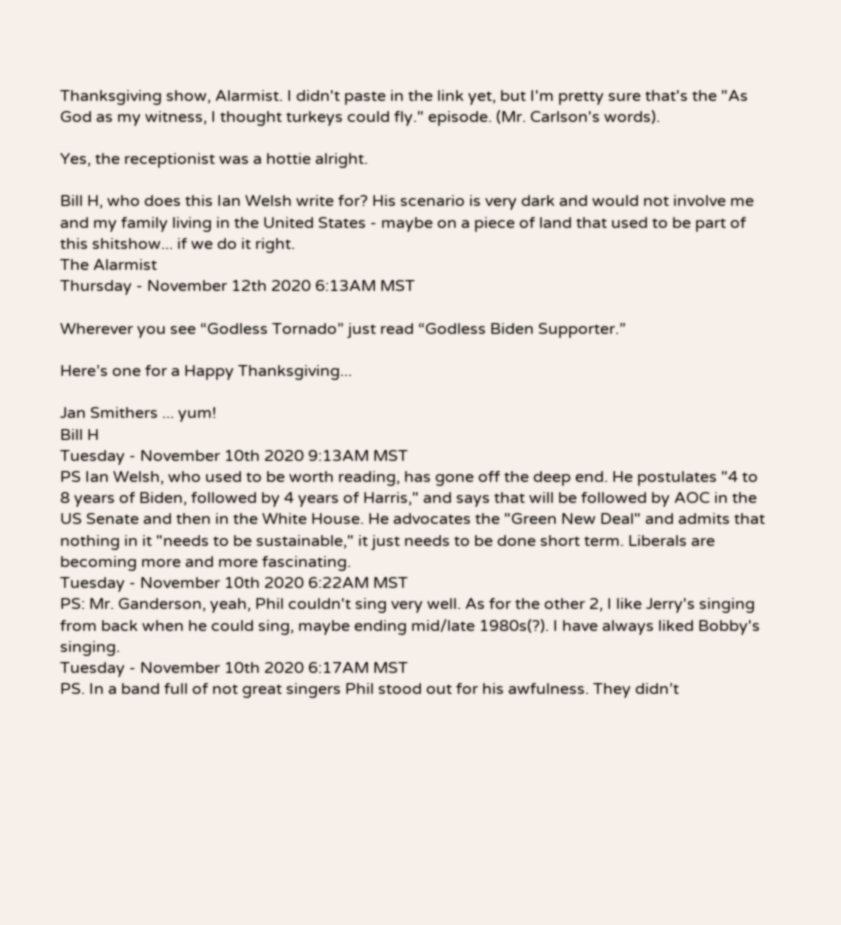Thanksgiving show, Alarmist. I didn't paste in the link yet, but I'm pretty sure that's the "As God as my witness, I thought turkeys could fly." episode. (Mr. Carlson's words).

Yes, the receptionist was a hottie alright.

Bill H, who does this Ian Welsh write for? His scenario is very dark and would not involve me and my family living in the United States - maybe on a piece of land that used to be part of this shitshow... if we do it right.
The Alarmist
Thursday - November 12th 2020 6:13AM MST

Wherever you see “Godless Tornado” just read “Godless Biden Supporter.”

Here’s one for a Happy Thanksgiving...

Jan Smithers ... yum!
Bill H
Tuesday - November 10th 2020 9:13AM MST
PS Ian Welsh, who used to be worth reading, has gone off the deep end. He postulates "4 to 8 years of Biden, followed by 4 years of Harris," and says that will be followed by AOC in the US Senate and then in the White House. He advocates the "Green New Deal" and admits that nothing in it "needs to be sustainable," it just needs to be done short term. Liberals are becoming more and more fascinating.
Tuesday - November 10th 2020 6:22AM MST
PS: Mr. Ganderson, yeah, Phil couldn't sing very well. As for the other 2, I like Jerry's singing from back when he could sing, maybe ending mid/late 1980s(?). I have always liked Bobby's singing.
Tuesday - November 10th 2020 6:17AM MST
PS. In a band full of not great singers Phil stood out for his awfulness. They didn’t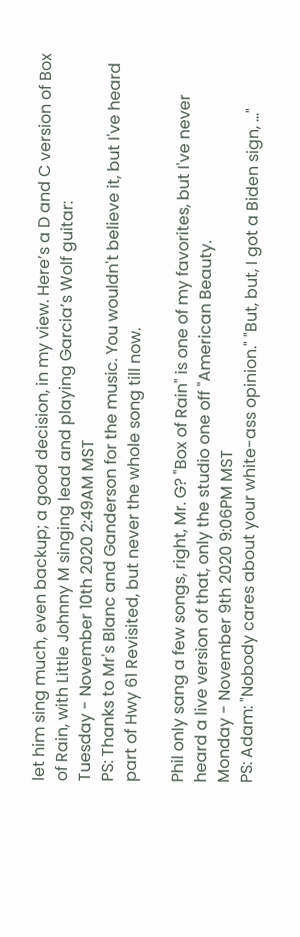let him sing much, even backup; a good decision, in my view. Here’s a D and C version of Box of Rain, with Little Johnny M singing lead and playing Garcia’s Wolf guitar:
Tuesday - November 10th 2020 2:49AM MST
PS: Thanks to Mr's Blanc and Ganderson for the music. You wouldn't believe it, but I've heard part of Hwy 61 Revisited, but never the whole song till now.

Phil only sang a few songs, right, Mr. G? "Box of Rain" is one of my favorites, but I've never heard a live version of that, only the studio one off "American Beauty.
Monday - November 9th 2020 9:06PM MST
PS: Adam: "Nobody cares about your white-ass opinion." "But, but, I got a Biden sign, ..."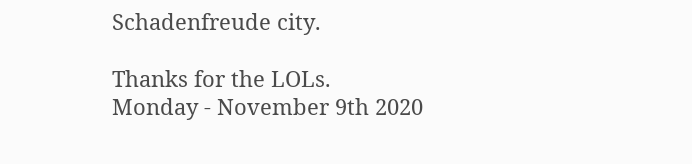Schadenfreude city.

Thanks for the LOLs.
Monday - November 9th 2020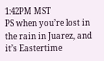1:42PM MST
PS when you’re lost in the rain in Juarez, and it’s Eastertime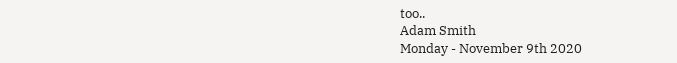too..
Adam Smith
Monday - November 9th 2020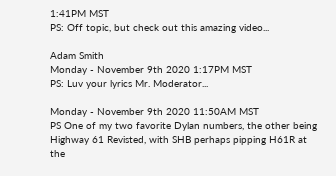1:41PM MST
PS: Off topic, but check out this amazing video...

Adam Smith
Monday - November 9th 2020 1:17PM MST
PS: Luv your lyrics Mr. Moderator...

Monday - November 9th 2020 11:50AM MST
PS One of my two favorite Dylan numbers, the other being Highway 61 Revisted, with SHB perhaps pipping H61R at the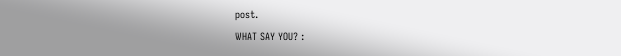post.
WHAT SAY YOU? :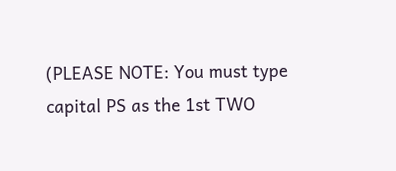(PLEASE NOTE: You must type capital PS as the 1st TWO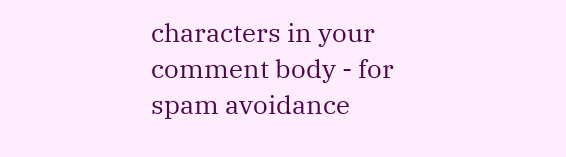characters in your comment body - for spam avoidance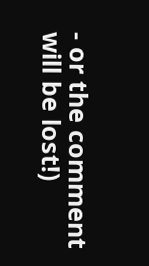- or the comment will be lost!)